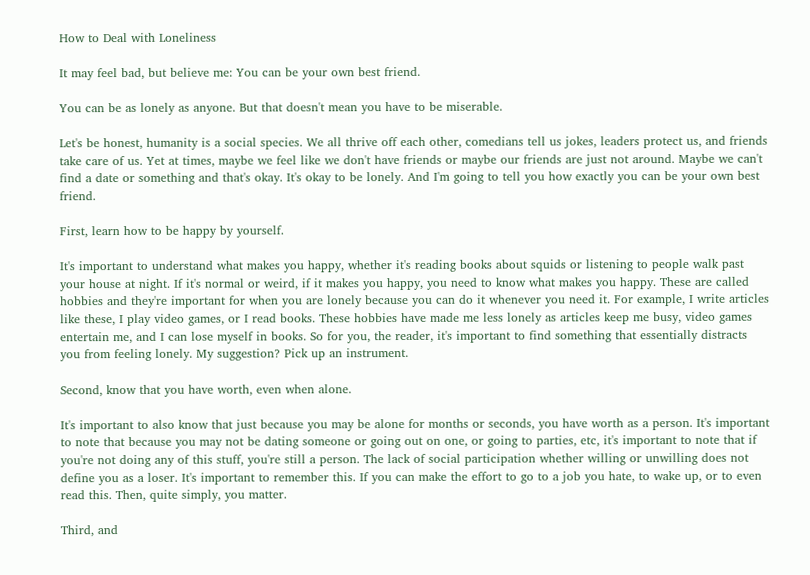How to Deal with Loneliness

It may feel bad, but believe me: You can be your own best friend.

You can be as lonely as anyone. But that doesn't mean you have to be miserable.

Let's be honest, humanity is a social species. We all thrive off each other, comedians tell us jokes, leaders protect us, and friends take care of us. Yet at times, maybe we feel like we don't have friends or maybe our friends are just not around. Maybe we can't find a date or something and that's okay. It's okay to be lonely. And I'm going to tell you how exactly you can be your own best friend.

First, learn how to be happy by yourself.

It's important to understand what makes you happy, whether it's reading books about squids or listening to people walk past your house at night. If it's normal or weird, if it makes you happy, you need to know what makes you happy. These are called hobbies and they're important for when you are lonely because you can do it whenever you need it. For example, I write articles like these, I play video games, or I read books. These hobbies have made me less lonely as articles keep me busy, video games entertain me, and I can lose myself in books. So for you, the reader, it's important to find something that essentially distracts you from feeling lonely. My suggestion? Pick up an instrument.

Second, know that you have worth, even when alone.

It's important to also know that just because you may be alone for months or seconds, you have worth as a person. It's important to note that because you may not be dating someone or going out on one, or going to parties, etc, it's important to note that if you're not doing any of this stuff, you're still a person. The lack of social participation whether willing or unwilling does not define you as a loser. It's important to remember this. If you can make the effort to go to a job you hate, to wake up, or to even read this. Then, quite simply, you matter.

Third, and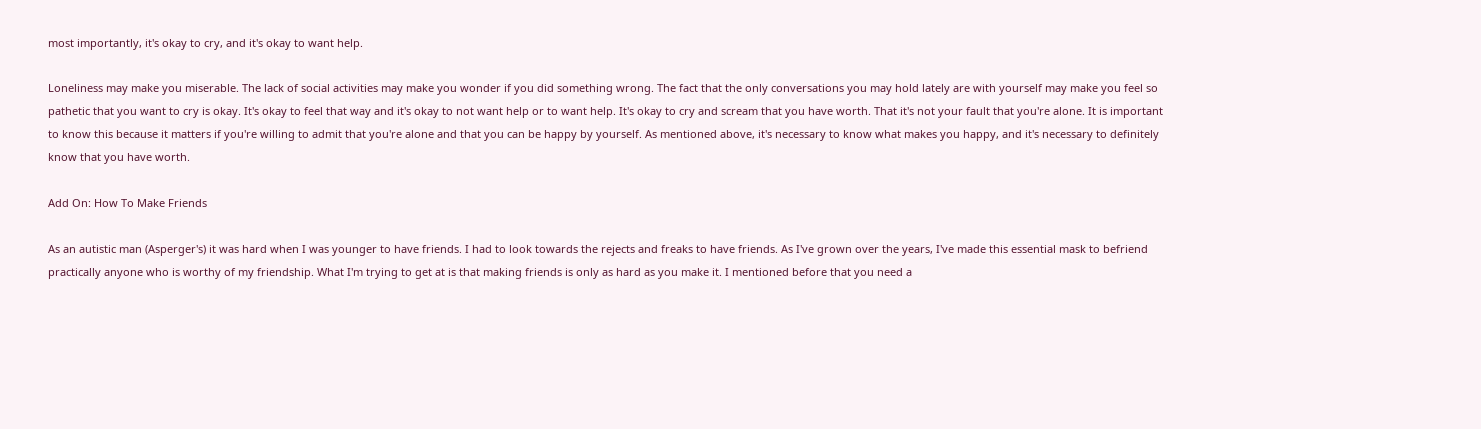most importantly, it's okay to cry, and it's okay to want help.

Loneliness may make you miserable. The lack of social activities may make you wonder if you did something wrong. The fact that the only conversations you may hold lately are with yourself may make you feel so pathetic that you want to cry is okay. It's okay to feel that way and it's okay to not want help or to want help. It's okay to cry and scream that you have worth. That it's not your fault that you're alone. It is important to know this because it matters if you're willing to admit that you're alone and that you can be happy by yourself. As mentioned above, it's necessary to know what makes you happy, and it's necessary to definitely know that you have worth.

Add On: How To Make Friends

As an autistic man (Asperger's) it was hard when I was younger to have friends. I had to look towards the rejects and freaks to have friends. As I've grown over the years, I've made this essential mask to befriend practically anyone who is worthy of my friendship. What I'm trying to get at is that making friends is only as hard as you make it. I mentioned before that you need a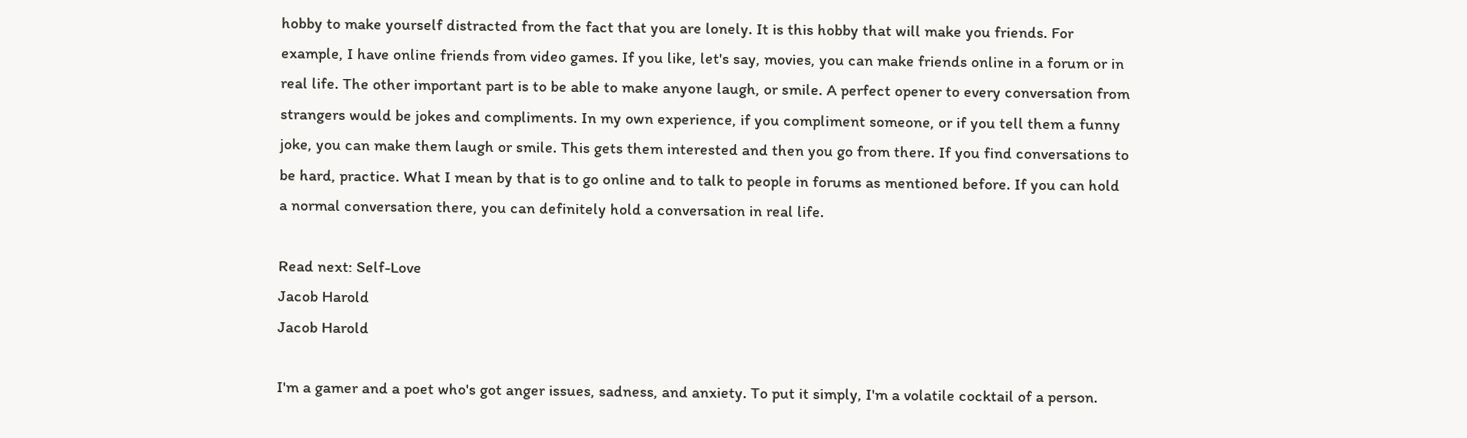hobby to make yourself distracted from the fact that you are lonely. It is this hobby that will make you friends. For example, I have online friends from video games. If you like, let's say, movies, you can make friends online in a forum or in real life. The other important part is to be able to make anyone laugh, or smile. A perfect opener to every conversation from strangers would be jokes and compliments. In my own experience, if you compliment someone, or if you tell them a funny joke, you can make them laugh or smile. This gets them interested and then you go from there. If you find conversations to be hard, practice. What I mean by that is to go online and to talk to people in forums as mentioned before. If you can hold a normal conversation there, you can definitely hold a conversation in real life.

Read next: Self-Love
Jacob Harold
Jacob Harold

I'm a gamer and a poet who's got anger issues, sadness, and anxiety. To put it simply, I'm a volatile cocktail of a person.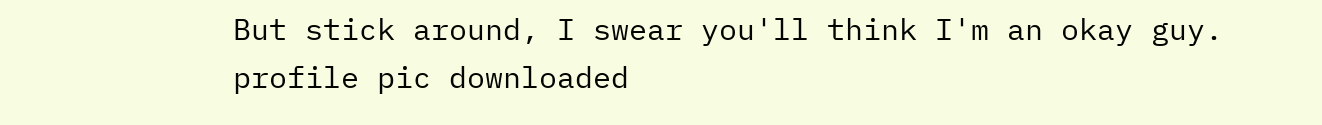But stick around, I swear you'll think I'm an okay guy. profile pic downloaded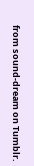from sound-dream on Tumblr.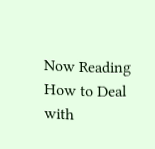Now Reading
How to Deal with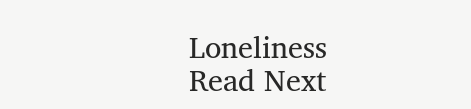Loneliness
Read Next